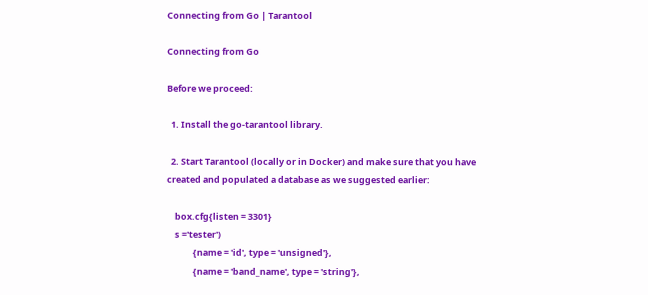Connecting from Go | Tarantool

Connecting from Go

Before we proceed:

  1. Install the go-tarantool library.

  2. Start Tarantool (locally or in Docker) and make sure that you have created and populated a database as we suggested earlier:

    box.cfg{listen = 3301}
    s ='tester')
             {name = 'id', type = 'unsigned'},
             {name = 'band_name', type = 'string'},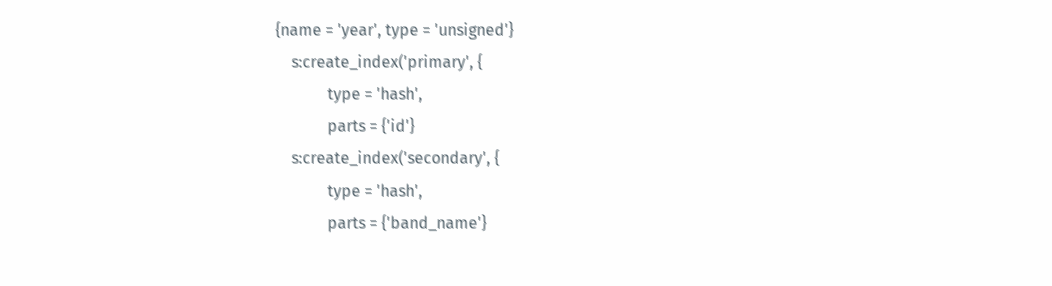{name = 'year', type = 'unsigned'}
    s:create_index('primary', {
             type = 'hash',
             parts = {'id'}
    s:create_index('secondary', {
             type = 'hash',
             parts = {'band_name'}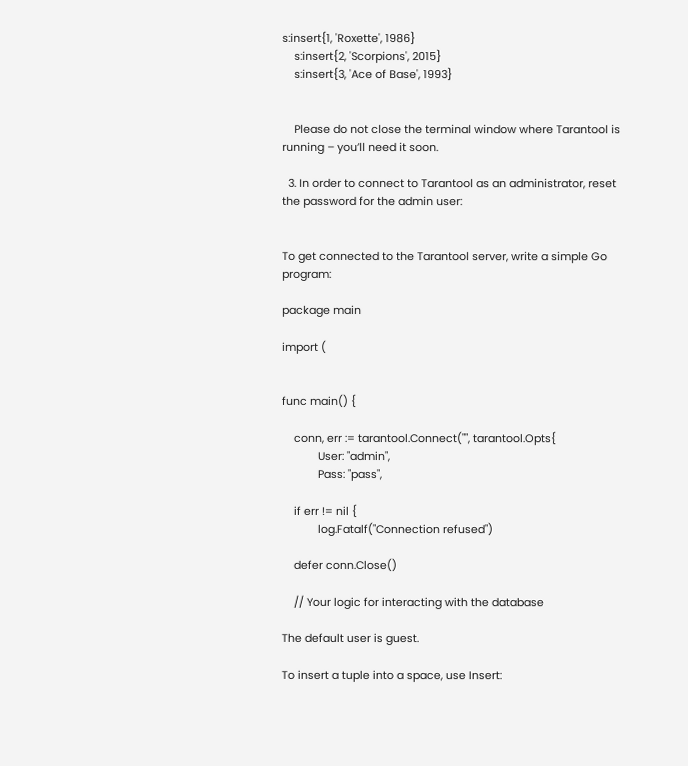s:insert{1, 'Roxette', 1986}
    s:insert{2, 'Scorpions', 2015}
    s:insert{3, 'Ace of Base', 1993}


    Please do not close the terminal window where Tarantool is running – you’ll need it soon.

  3. In order to connect to Tarantool as an administrator, reset the password for the admin user:


To get connected to the Tarantool server, write a simple Go program:

package main

import (


func main() {

    conn, err := tarantool.Connect("", tarantool.Opts{
            User: "admin",
            Pass: "pass",

    if err != nil {
            log.Fatalf("Connection refused")

    defer conn.Close()

    // Your logic for interacting with the database

The default user is guest.

To insert a tuple into a space, use Insert: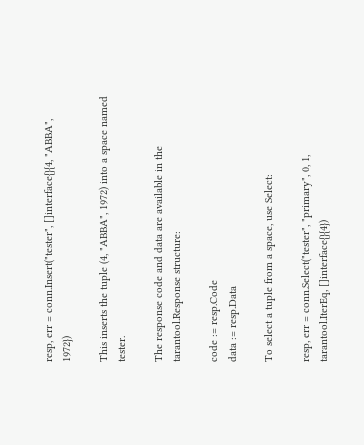resp, err = conn.Insert("tester", []interface{}{4, "ABBA", 1972})

This inserts the tuple (4, "ABBA", 1972) into a space named tester.

The response code and data are available in the tarantool.Response structure:

code := resp.Code
data := resp.Data

To select a tuple from a space, use Select:

resp, err = conn.Select("tester", "primary", 0, 1, tarantool.IterEq, []interface{}{4})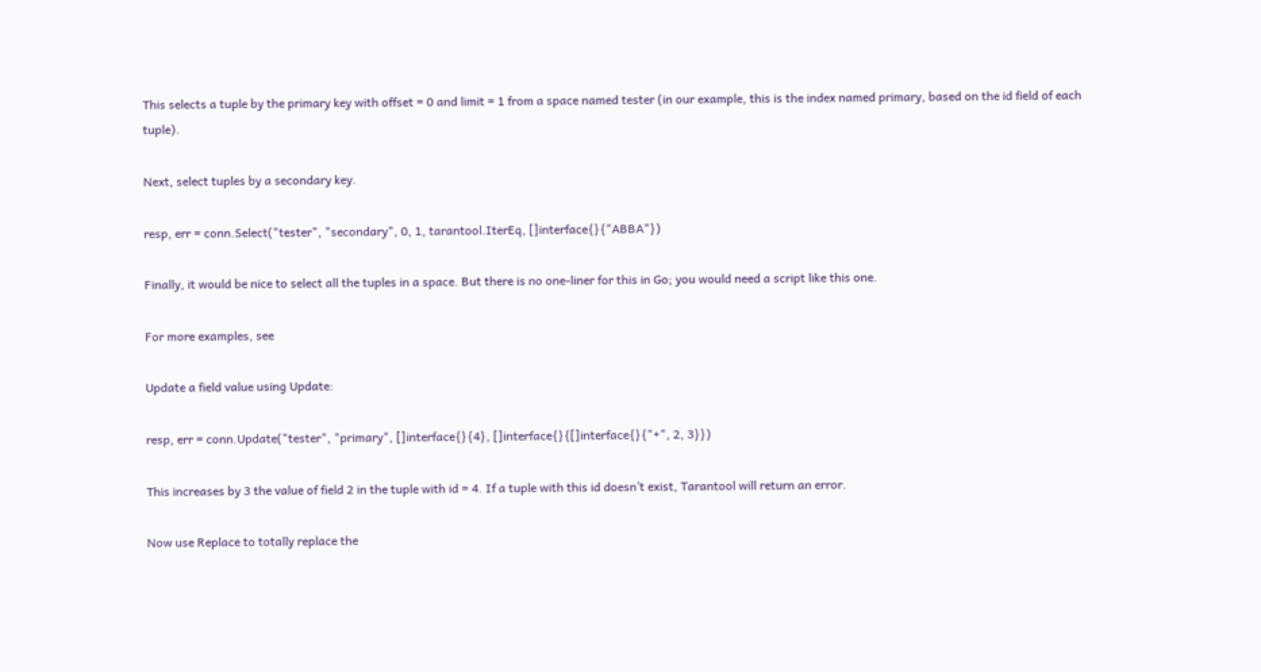This selects a tuple by the primary key with offset = 0 and limit = 1 from a space named tester (in our example, this is the index named primary, based on the id field of each tuple).

Next, select tuples by a secondary key.

resp, err = conn.Select("tester", "secondary", 0, 1, tarantool.IterEq, []interface{}{"ABBA"})

Finally, it would be nice to select all the tuples in a space. But there is no one-liner for this in Go; you would need a script like this one.

For more examples, see

Update a field value using Update:

resp, err = conn.Update("tester", "primary", []interface{}{4}, []interface{}{[]interface{}{"+", 2, 3}})

This increases by 3 the value of field 2 in the tuple with id = 4. If a tuple with this id doesn’t exist, Tarantool will return an error.

Now use Replace to totally replace the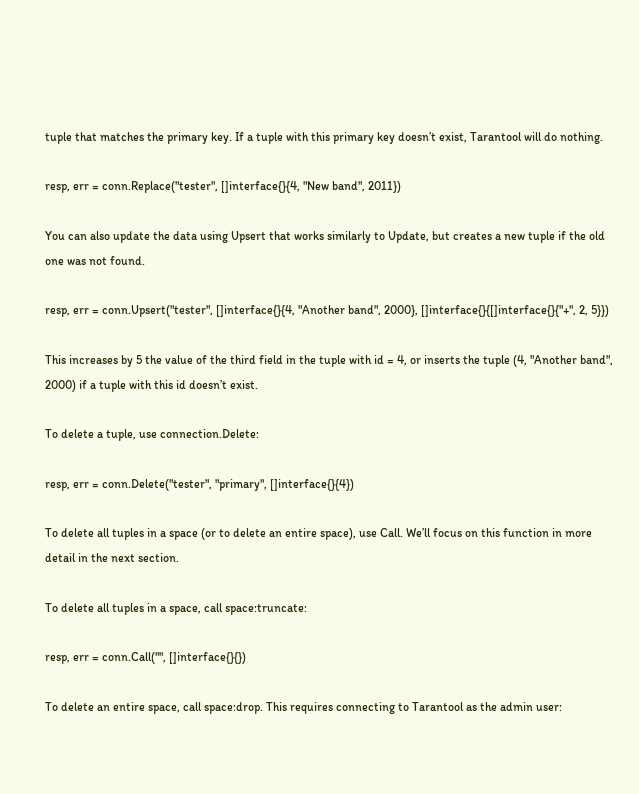tuple that matches the primary key. If a tuple with this primary key doesn’t exist, Tarantool will do nothing.

resp, err = conn.Replace("tester", []interface{}{4, "New band", 2011})

You can also update the data using Upsert that works similarly to Update, but creates a new tuple if the old one was not found.

resp, err = conn.Upsert("tester", []interface{}{4, "Another band", 2000}, []interface{}{[]interface{}{"+", 2, 5}})

This increases by 5 the value of the third field in the tuple with id = 4, or inserts the tuple (4, "Another band", 2000) if a tuple with this id doesn’t exist.

To delete a tuple, use connection.Delete:

resp, err = conn.Delete("tester", "primary", []interface{}{4})

To delete all tuples in a space (or to delete an entire space), use Call. We’ll focus on this function in more detail in the next section.

To delete all tuples in a space, call space:truncate:

resp, err = conn.Call("", []interface{}{})

To delete an entire space, call space:drop. This requires connecting to Tarantool as the admin user: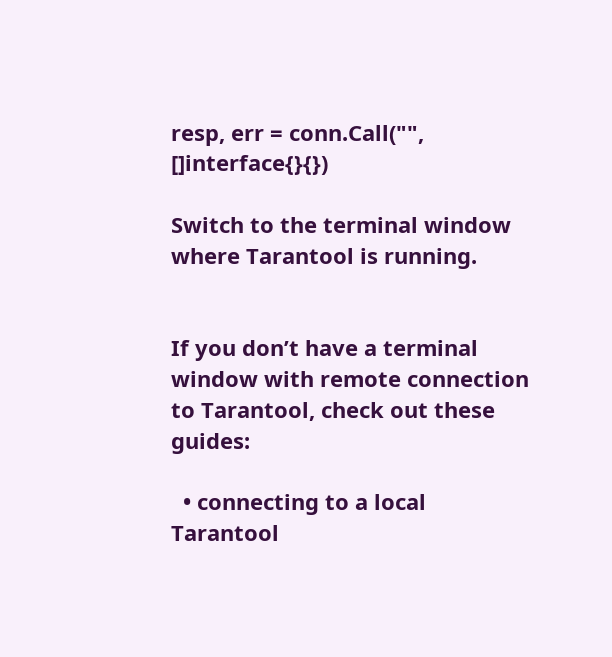resp, err = conn.Call("", []interface{}{})

Switch to the terminal window where Tarantool is running.


If you don’t have a terminal window with remote connection to Tarantool, check out these guides:

  • connecting to a local Tarantool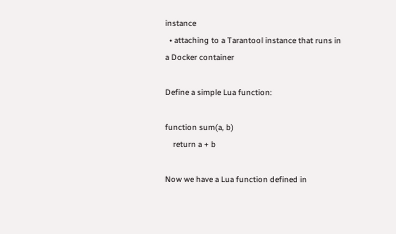instance
  • attaching to a Tarantool instance that runs in a Docker container

Define a simple Lua function:

function sum(a, b)
    return a + b

Now we have a Lua function defined in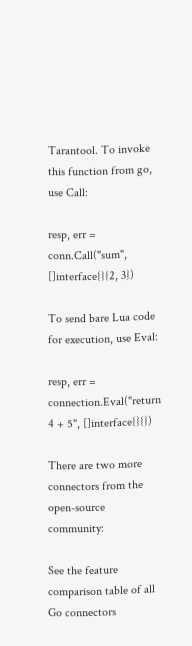Tarantool. To invoke this function from go, use Call:

resp, err = conn.Call("sum", []interface{}{2, 3})

To send bare Lua code for execution, use Eval:

resp, err = connection.Eval("return 4 + 5", []interface{}{})

There are two more connectors from the open-source community:

See the feature comparison table of all Go connectors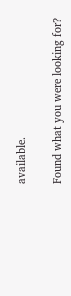available.

Found what you were looking for?